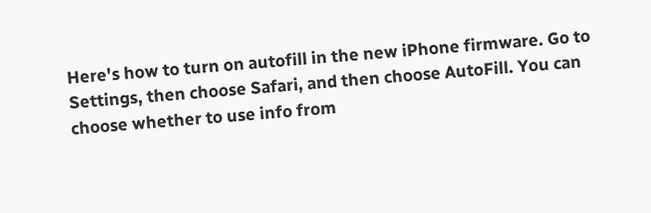Here's how to turn on autofill in the new iPhone firmware. Go to Settings, then choose Safari, and then choose AutoFill. You can choose whether to use info from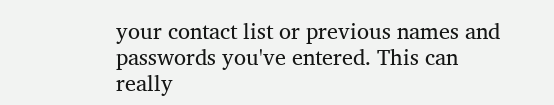your contact list or previous names and passwords you've entered. This can really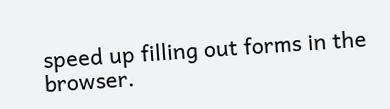speed up filling out forms in the browser.